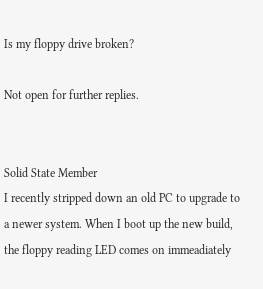Is my floppy drive broken?

Not open for further replies.


Solid State Member
I recently stripped down an old PC to upgrade to a newer system. When I boot up the new build, the floppy reading LED comes on immeadiately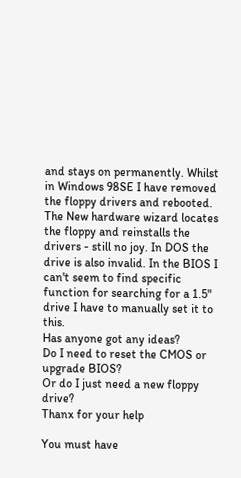and stays on permanently. Whilst in Windows 98SE I have removed the floppy drivers and rebooted. The New hardware wizard locates the floppy and reinstalls the drivers - still no joy. In DOS the drive is also invalid. In the BIOS I can't seem to find specific function for searching for a 1.5" drive I have to manually set it to this.
Has anyone got any ideas?
Do I need to reset the CMOS or upgrade BIOS?
Or do I just need a new floppy drive?
Thanx for your help

You must have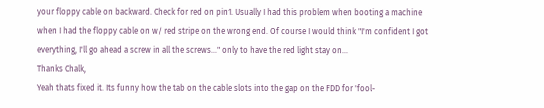your floppy cable on backward. Check for red on pin1. Usually I had this problem when booting a machine when I had the floppy cable on w/ red stripe on the wrong end. Of course I would think "I'm confident I got everything, I'll go ahead a screw in all the screws..." only to have the red light stay on...
Thanks Chalk,
Yeah thats fixed it. Its funny how the tab on the cable slots into the gap on the FDD for 'fool-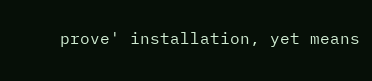prove' installation, yet means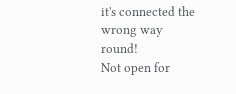it's connected the wrong way round!
Not open for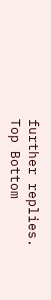further replies.
Top Bottom